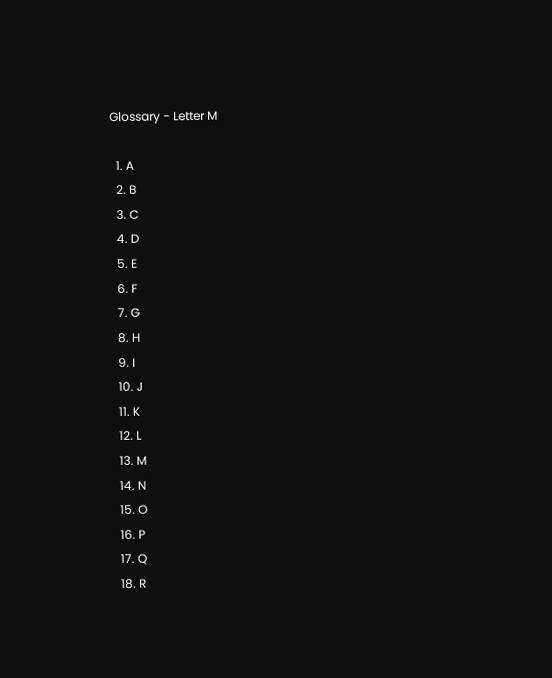Glossary - Letter M

  1. A
  2. B
  3. C
  4. D
  5. E
  6. F
  7. G
  8. H
  9. I
  10. J
  11. K
  12. L
  13. M
  14. N
  15. O
  16. P
  17. Q
  18. R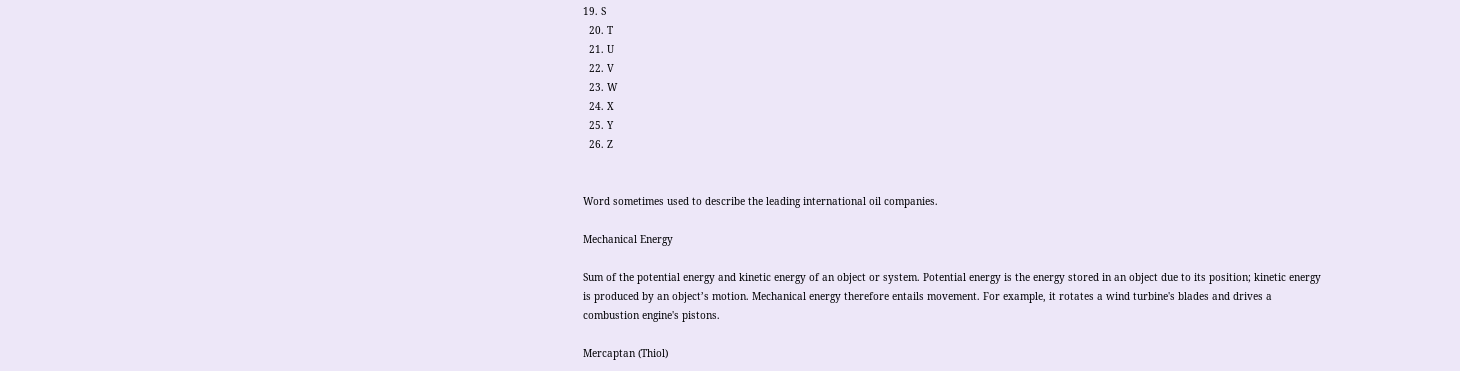19. S
  20. T
  21. U
  22. V
  23. W
  24. X
  25. Y
  26. Z


Word sometimes used to describe the leading international oil companies.

Mechanical Energy

Sum of the potential energy and kinetic energy of an object or system. Potential energy is the energy stored in an object due to its position; kinetic energy is produced by an object’s motion. Mechanical energy therefore entails movement. For example, it rotates a wind turbine's blades and drives a combustion engine's pistons.

Mercaptan (Thiol)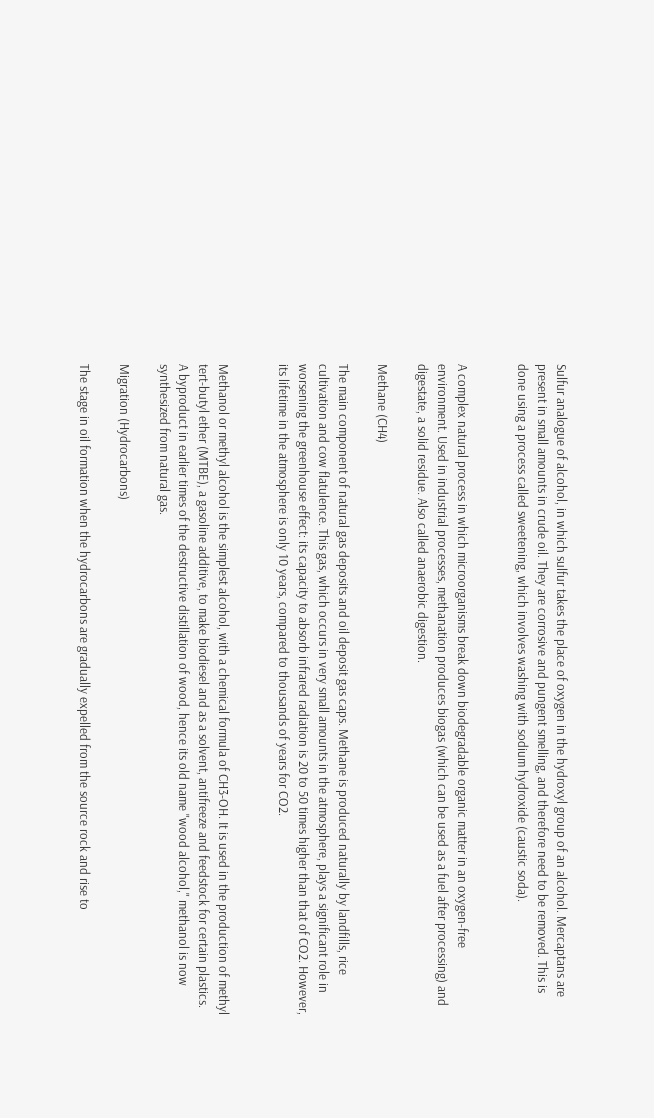Sulfur analogue of alcohol, in which sulfur takes the place of oxygen in the hydroxyl group of an alcohol. Mercaptans are present in small amounts in crude oil. They are corrosive and pungent smelling, and therefore need to be removed. This is done using a process called sweetening, which involves washing with sodium hydroxide (caustic soda).


A complex natural process in which microorganisms break down biodegradable organic matter in an oxygen-free environment. Used in industrial processes, methanation produces biogas (which can be used as a fuel after processing) and digestate, a solid residue. Also called anaerobic digestion.

Methane (CH4)

The main component of natural gas deposits and oil deposit gas caps. Methane is produced naturally by landfills, rice cultivation and cow flatulence. This gas, which occurs in very small amounts in the atmosphere, plays a significant role in worsening the greenhouse effect: its capacity to absorb infrared radiation is 20 to 50 times higher than that of CO2. However, its lifetime in the atmosphere is only 10 years, compared to thousands of years for CO2.


Methanol or methyl alcohol is the simplest alcohol, with a chemical formula of CH3-OH. It is used in the production of methyl tert-butyl ether (MTBE), a gasoline additive, to make biodiesel and as a solvent, antifreeze and feedstock for certain plastics. A byproduct in earlier times of the destructive distillation of wood, hence its old name "wood alcohol," methanol is now synthesized from natural gas.

Migration (Hydrocarbons)

The stage in oil formation when the hydrocarbons are gradually expelled from the source rock and rise to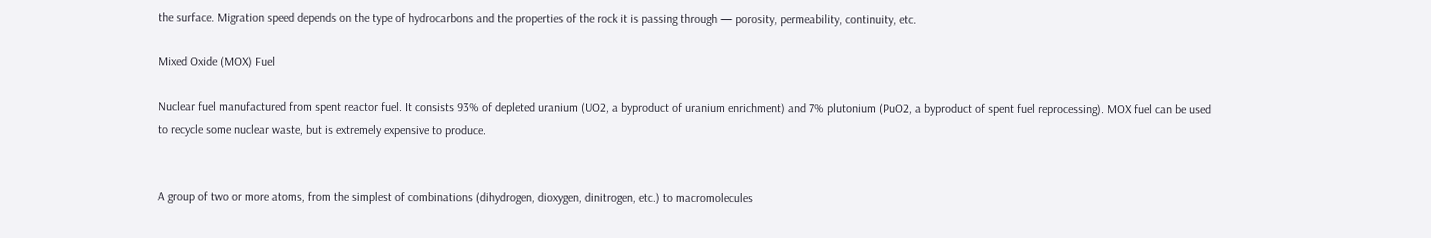the surface. Migration speed depends on the type of hydrocarbons and the properties of the rock it is passing through — porosity, permeability, continuity, etc.

Mixed Oxide (MOX) Fuel

Nuclear fuel manufactured from spent reactor fuel. It consists 93% of depleted uranium (UO2, a byproduct of uranium enrichment) and 7% plutonium (PuO2, a byproduct of spent fuel reprocessing). MOX fuel can be used to recycle some nuclear waste, but is extremely expensive to produce.


A group of two or more atoms, from the simplest of combinations (dihydrogen, dioxygen, dinitrogen, etc.) to macromolecules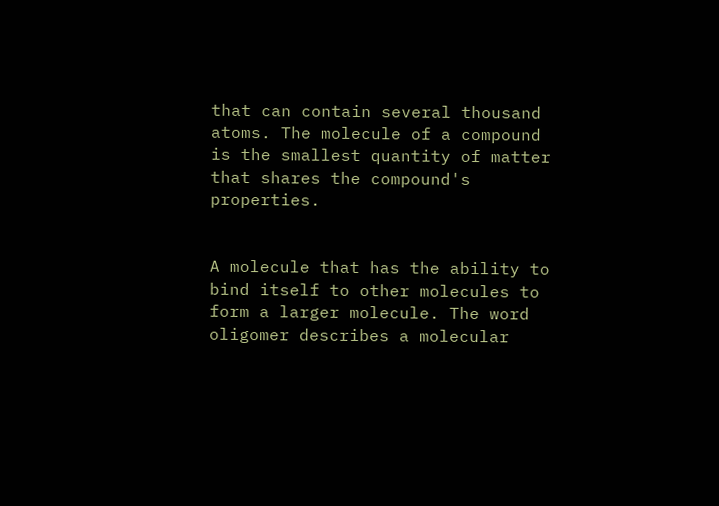that can contain several thousand atoms. The molecule of a compound is the smallest quantity of matter that shares the compound's properties.


A molecule that has the ability to bind itself to other molecules to form a larger molecule. The word oligomer describes a molecular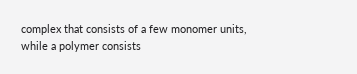complex that consists of a few monomer units, while a polymer consists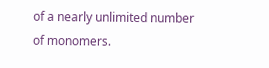of a nearly unlimited number of monomers.